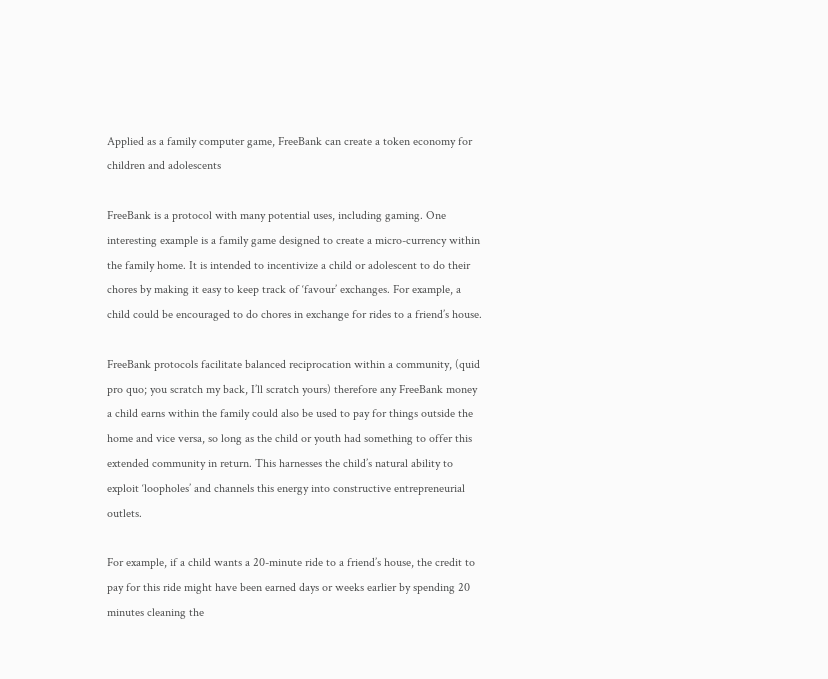Applied as a family computer game, FreeBank can create a token economy for children and adolescents

FreeBank is a protocol with many potential uses, including gaming. One interesting example is a family game designed to create a micro-currency within the family home. It is intended to incentivize a child or adolescent to do their chores by making it easy to keep track of ‘favour’ exchanges. For example, a child could be encouraged to do chores in exchange for rides to a friend’s house.

FreeBank protocols facilitate balanced reciprocation within a community, (quid pro quo; you scratch my back, I’ll scratch yours) therefore any FreeBank money a child earns within the family could also be used to pay for things outside the home and vice versa, so long as the child or youth had something to offer this extended community in return. This harnesses the child’s natural ability to exploit ‘loopholes’ and channels this energy into constructive entrepreneurial outlets.

For example, if a child wants a 20-minute ride to a friend’s house, the credit to pay for this ride might have been earned days or weeks earlier by spending 20 minutes cleaning the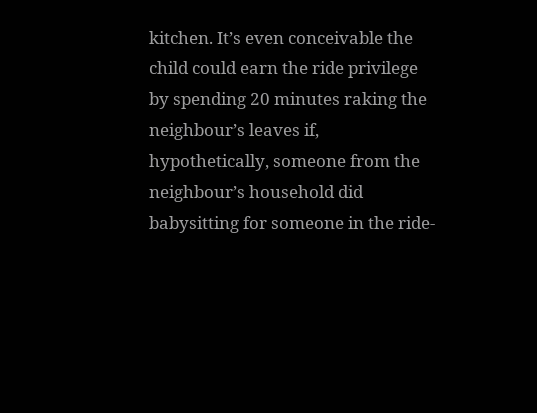kitchen. It’s even conceivable the child could earn the ride privilege by spending 20 minutes raking the neighbour’s leaves if, hypothetically, someone from the neighbour’s household did babysitting for someone in the ride-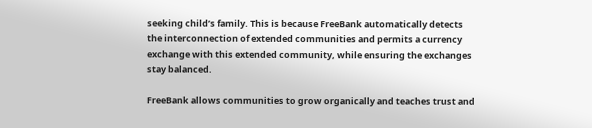seeking child’s family. This is because FreeBank automatically detects the interconnection of extended communities and permits a currency exchange with this extended community, while ensuring the exchanges stay balanced.

FreeBank allows communities to grow organically and teaches trust and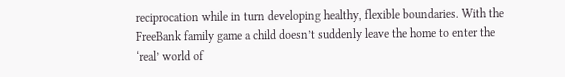reciprocation while in turn developing healthy, flexible boundaries. With the FreeBank family game a child doesn’t suddenly leave the home to enter the ‘real’ world of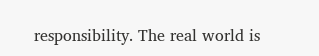responsibility. The real world is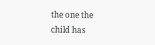the one the child has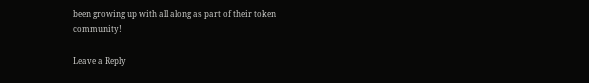been growing up with all along as part of their token community!

Leave a Reply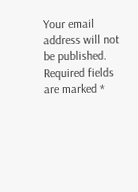Your email address will not be published. Required fields are marked *